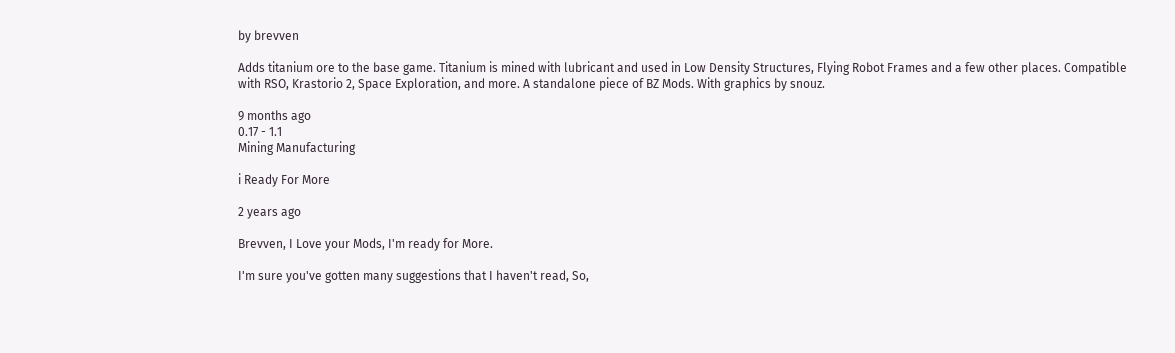by brevven

Adds titanium ore to the base game. Titanium is mined with lubricant and used in Low Density Structures, Flying Robot Frames and a few other places. Compatible with RSO, Krastorio 2, Space Exploration, and more. A standalone piece of BZ Mods. With graphics by snouz.

9 months ago
0.17 - 1.1
Mining Manufacturing

i Ready For More

2 years ago

Brevven, I Love your Mods, I'm ready for More.

I'm sure you've gotten many suggestions that I haven't read, So,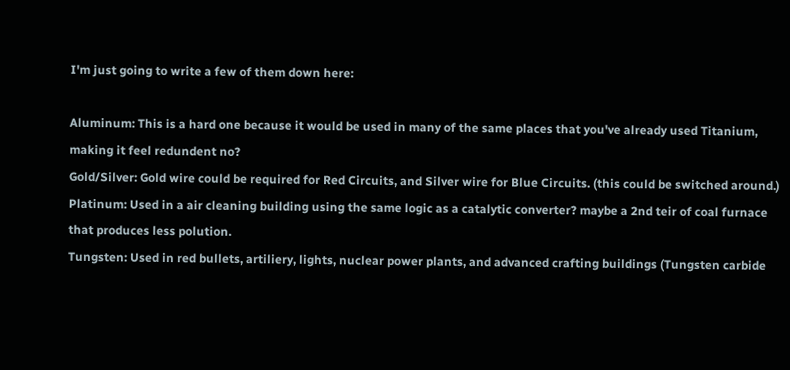I'm just going to write a few of them down here:

Aluminum: This is a hard one because it would be used in many of the same places that you've already used Titanium, making it feel redundent no?
Gold/Silver: Gold wire could be required for Red Circuits, and Silver wire for Blue Circuits. (this could be switched around.)
Platinum: Used in a air cleaning building using the same logic as a catalytic converter? maybe a 2nd teir of coal furnace that produces less polution.
Tungsten: Used in red bullets, artiliery, lights, nuclear power plants, and advanced crafting buildings (Tungsten carbide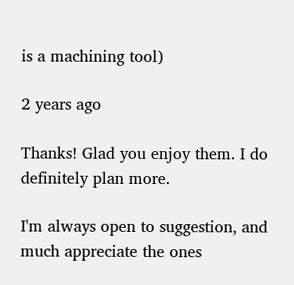is a machining tool)

2 years ago

Thanks! Glad you enjoy them. I do definitely plan more.

I'm always open to suggestion, and much appreciate the ones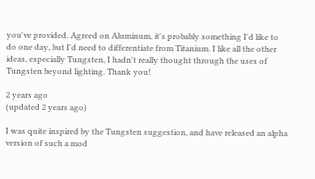you've provided. Agreed on Aluminum, it's probably something I'd like to do one day, but I'd need to differentiate from Titanium. I like all the other ideas, especially Tungsten, I hadn't really thought through the uses of Tungsten beyond lighting. Thank you!

2 years ago
(updated 2 years ago)

I was quite inspired by the Tungsten suggestion, and have released an alpha version of such a mod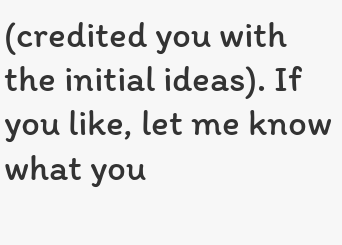(credited you with the initial ideas). If you like, let me know what you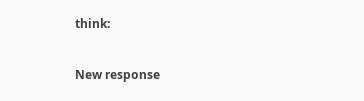think:

New response